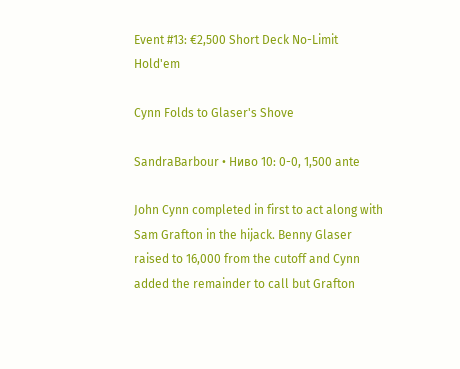Event #13: €2,500 Short Deck No-Limit Hold'em

Cynn Folds to Glaser's Shove

SandraBarbour • Ниво 10: 0-0, 1,500 ante

John Cynn completed in first to act along with Sam Grafton in the hijack. Benny Glaser raised to 16,000 from the cutoff and Cynn added the remainder to call but Grafton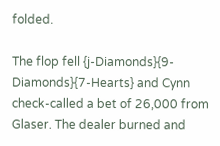folded.

The flop fell {j-Diamonds}{9-Diamonds}{7-Hearts} and Cynn check-called a bet of 26,000 from Glaser. The dealer burned and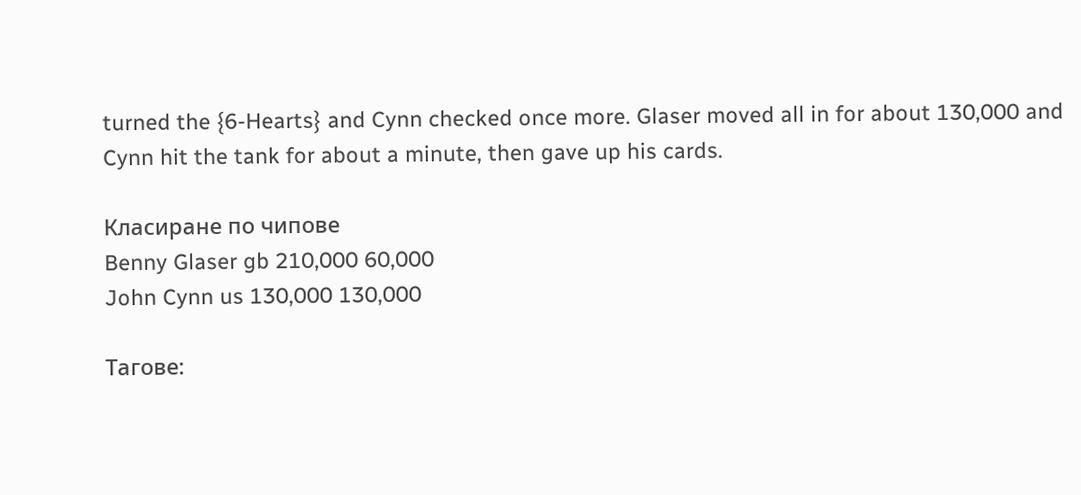turned the {6-Hearts} and Cynn checked once more. Glaser moved all in for about 130,000 and Cynn hit the tank for about a minute, then gave up his cards.

Класиране по чипове
Benny Glaser gb 210,000 60,000
John Cynn us 130,000 130,000

Тагове: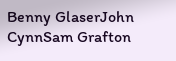Benny GlaserJohn CynnSam Grafton